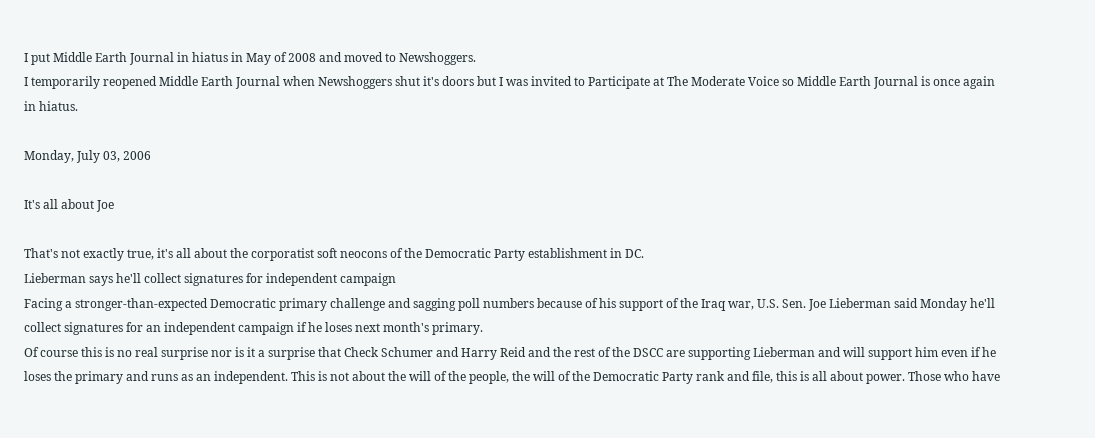I put Middle Earth Journal in hiatus in May of 2008 and moved to Newshoggers.
I temporarily reopened Middle Earth Journal when Newshoggers shut it's doors but I was invited to Participate at The Moderate Voice so Middle Earth Journal is once again in hiatus.

Monday, July 03, 2006

It's all about Joe

That's not exactly true, it's all about the corporatist soft neocons of the Democratic Party establishment in DC.
Lieberman says he'll collect signatures for independent campaign
Facing a stronger-than-expected Democratic primary challenge and sagging poll numbers because of his support of the Iraq war, U.S. Sen. Joe Lieberman said Monday he'll collect signatures for an independent campaign if he loses next month's primary.
Of course this is no real surprise nor is it a surprise that Check Schumer and Harry Reid and the rest of the DSCC are supporting Lieberman and will support him even if he loses the primary and runs as an independent. This is not about the will of the people, the will of the Democratic Party rank and file, this is all about power. Those who have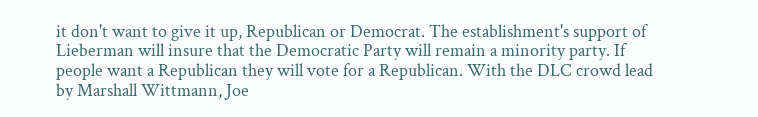it don't want to give it up, Republican or Democrat. The establishment's support of Lieberman will insure that the Democratic Party will remain a minority party. If people want a Republican they will vote for a Republican. With the DLC crowd lead by Marshall Wittmann, Joe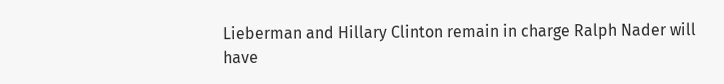Lieberman and Hillary Clinton remain in charge Ralph Nader will have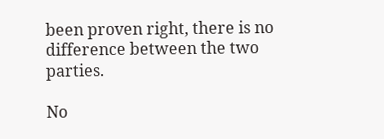been proven right, there is no difference between the two parties.

No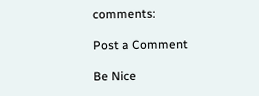comments:

Post a Comment

Be Nice